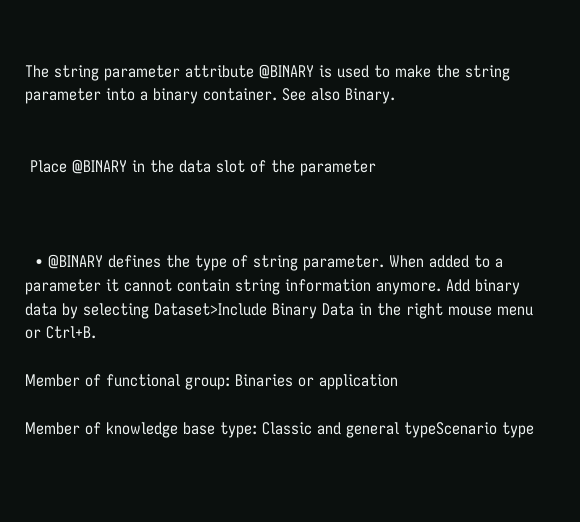The string parameter attribute @BINARY is used to make the string parameter into a binary container. See also Binary.


 Place @BINARY in the data slot of the parameter



  • @BINARY defines the type of string parameter. When added to a parameter it cannot contain string information anymore. Add binary data by selecting Dataset>Include Binary Data in the right mouse menu or Ctrl+B.

Member of functional group: Binaries or application

Member of knowledge base type: Classic and general typeScenario type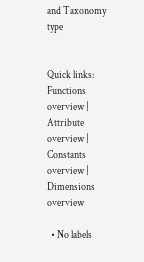and Taxonomy type


Quick links: Functions overview | Attribute overview | Constants overview | Dimensions overview

  • No labels